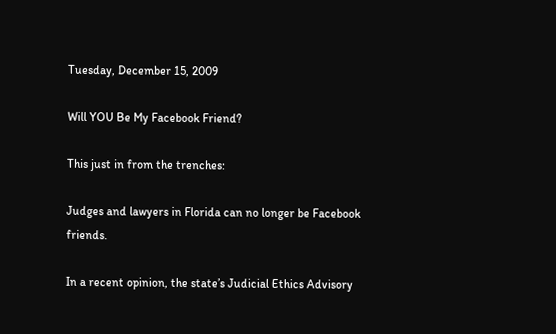Tuesday, December 15, 2009

Will YOU Be My Facebook Friend?

This just in from the trenches:

Judges and lawyers in Florida can no longer be Facebook friends.

In a recent opinion, the state’s Judicial Ethics Advisory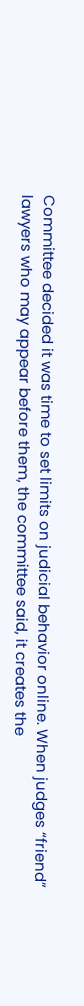Committee decided it was time to set limits on judicial behavior online. When judges “friend” lawyers who may appear before them, the committee said, it creates the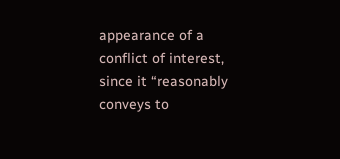appearance of a conflict of interest, since it “reasonably conveys to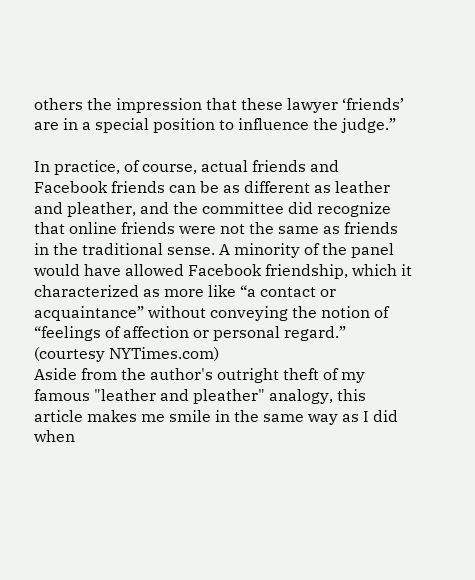others the impression that these lawyer ‘friends’ are in a special position to influence the judge.”

In practice, of course, actual friends and Facebook friends can be as different as leather and pleather, and the committee did recognize that online friends were not the same as friends in the traditional sense. A minority of the panel would have allowed Facebook friendship, which it characterized as more like “a contact or acquaintance” without conveying the notion of “feelings of affection or personal regard.”
(courtesy NYTimes.com)
Aside from the author's outright theft of my famous "leather and pleather" analogy, this article makes me smile in the same way as I did when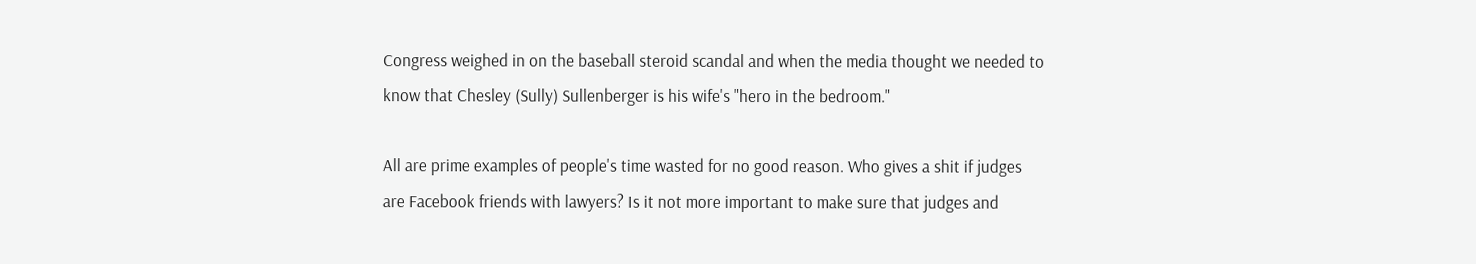Congress weighed in on the baseball steroid scandal and when the media thought we needed to know that Chesley (Sully) Sullenberger is his wife's "hero in the bedroom."

All are prime examples of people's time wasted for no good reason. Who gives a shit if judges are Facebook friends with lawyers? Is it not more important to make sure that judges and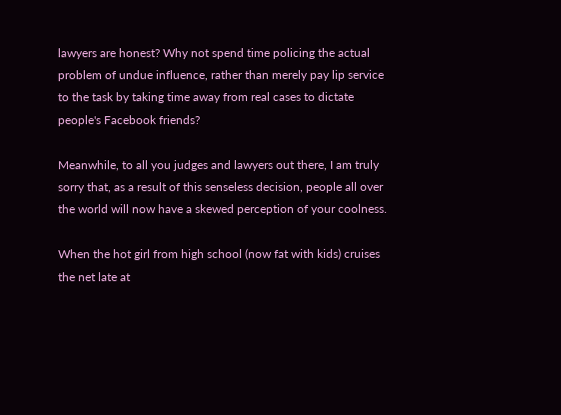lawyers are honest? Why not spend time policing the actual problem of undue influence, rather than merely pay lip service to the task by taking time away from real cases to dictate people's Facebook friends?

Meanwhile, to all you judges and lawyers out there, I am truly sorry that, as a result of this senseless decision, people all over the world will now have a skewed perception of your coolness.

When the hot girl from high school (now fat with kids) cruises the net late at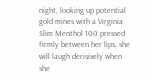night, looking up potential gold mines with a Virginia Slim Menthol 100 pressed firmly between her lips, she will laugh derisively when she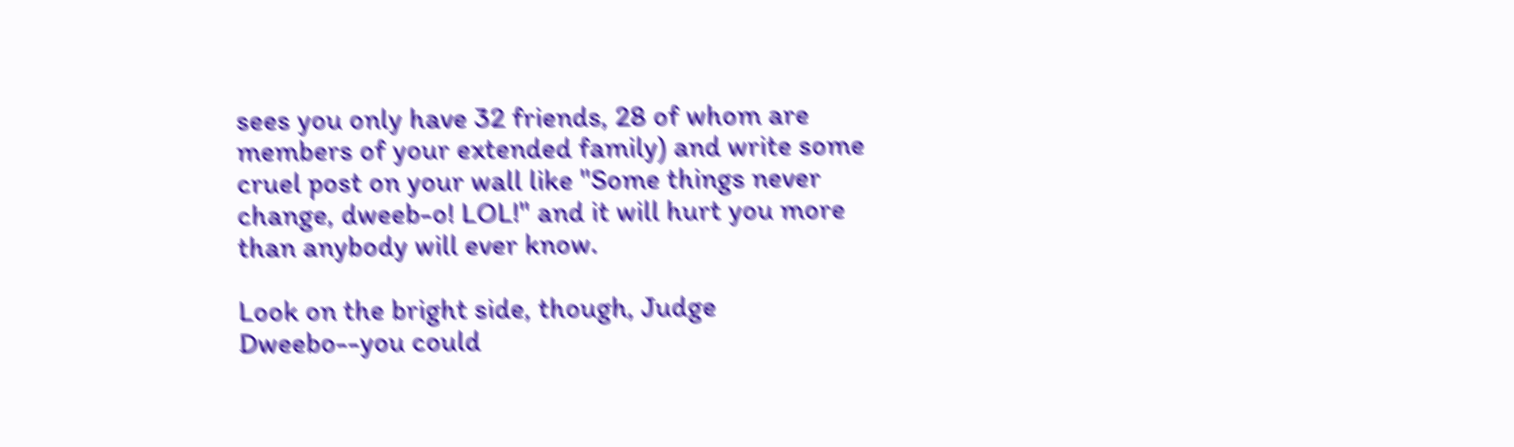sees you only have 32 friends, 28 of whom are members of your extended family) and write some cruel post on your wall like "Some things never change, dweeb-o! LOL!" and it will hurt you more than anybody will ever know.

Look on the bright side, though, Judge Dweebo--you could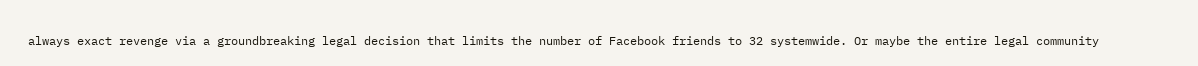always exact revenge via a groundbreaking legal decision that limits the number of Facebook friends to 32 systemwide. Or maybe the entire legal community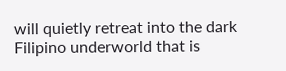will quietly retreat into the dark Filipino underworld that is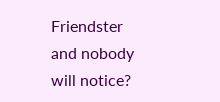Friendster and nobody will notice?